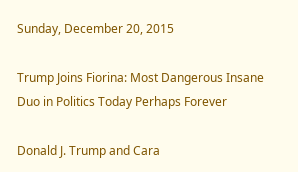Sunday, December 20, 2015

Trump Joins Fiorina: Most Dangerous Insane Duo in Politics Today Perhaps Forever

Donald J. Trump and Cara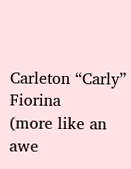Carleton “Carly” Fiorina
(more like an awe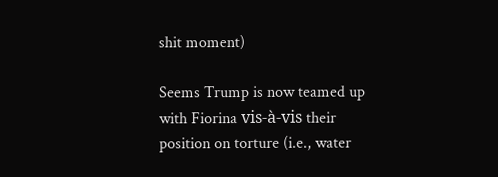shit moment)

Seems Trump is now teamed up with Fiorina vis-à-vis their position on torture (i.e., water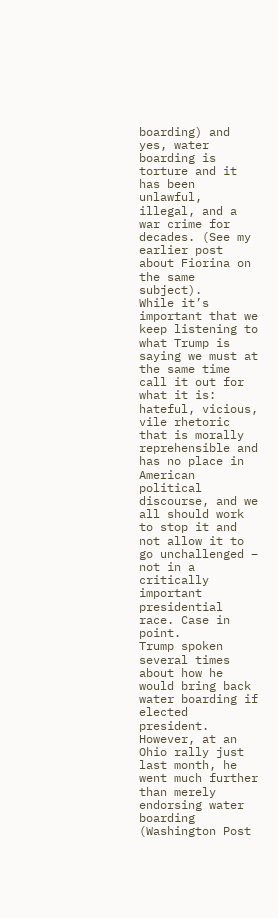boarding) and yes, water boarding is torture and it has been unlawful, illegal, and a war crime for decades. (See my earlier post about Fiorina on the same subject).
While it’s important that we keep listening to what Trump is saying we must at the same time call it out for what it is: hateful, vicious, vile rhetoric that is morally reprehensible and has no place in American political discourse, and we all should work to stop it and not allow it to go unchallenged – not in a critically important presidential race. Case in point.
Trump spoken several times about how he would bring back water boarding if elected president. However, at an Ohio rally just last month, he went much further than merely endorsing water boarding (Washington Post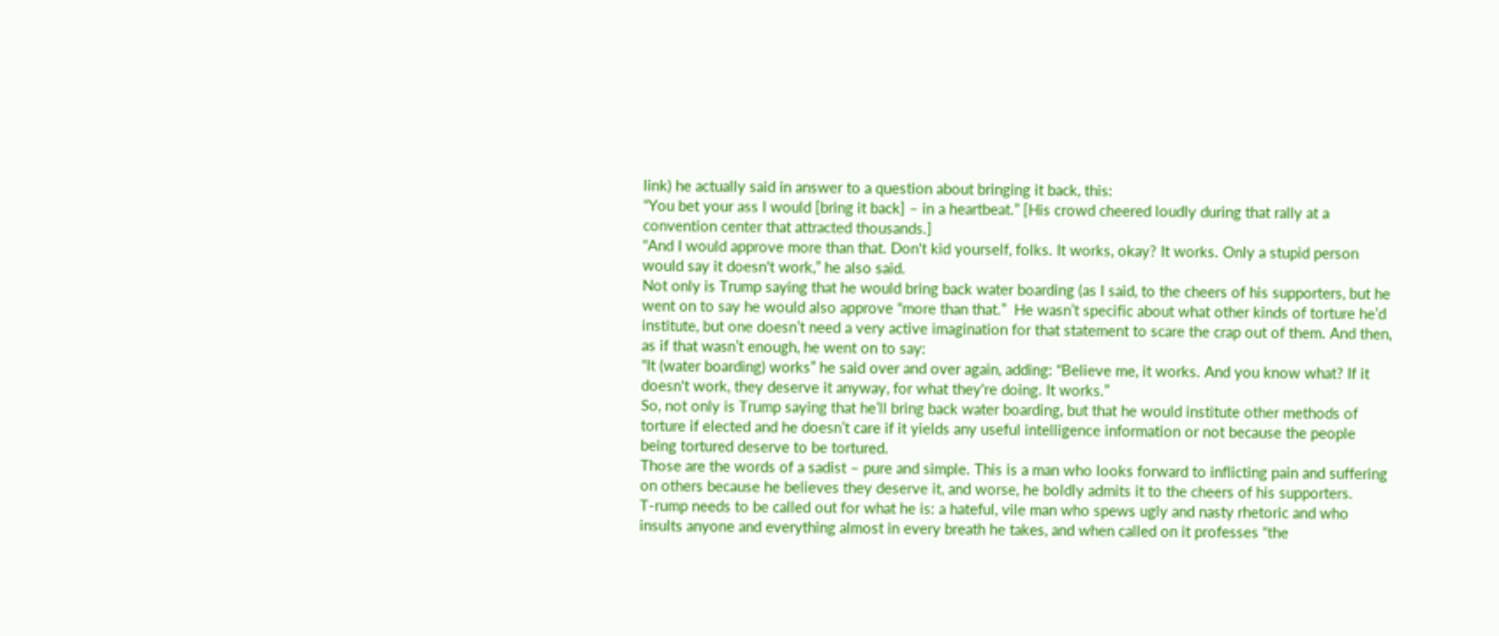link) he actually said in answer to a question about bringing it back, this:
“You bet your ass I would [bring it back] – in a heartbeat.” [His crowd cheered loudly during that rally at a convention center that attracted thousands.]
“And I would approve more than that. Don't kid yourself, folks. It works, okay? It works. Only a stupid person would say it doesn't work,” he also said.
Not only is Trump saying that he would bring back water boarding (as I said, to the cheers of his supporters, but he went on to say he would also approve “more than that.”  He wasn’t specific about what other kinds of torture he’d institute, but one doesn’t need a very active imagination for that statement to scare the crap out of them. And then, as if that wasn’t enough, he went on to say:
“It (water boarding) works” he said over and over again, adding: “Believe me, it works. And you know what? If it doesn't work, they deserve it anyway, for what they're doing. It works.”
So, not only is Trump saying that he’ll bring back water boarding, but that he would institute other methods of torture if elected and he doesn’t care if it yields any useful intelligence information or not because the people being tortured deserve to be tortured.
Those are the words of a sadist – pure and simple. This is a man who looks forward to inflicting pain and suffering on others because he believes they deserve it, and worse, he boldly admits it to the cheers of his supporters.
T-rump needs to be called out for what he is: a hateful, vile man who spews ugly and nasty rhetoric and who insults anyone and everything almost in every breath he takes, and when called on it professes “the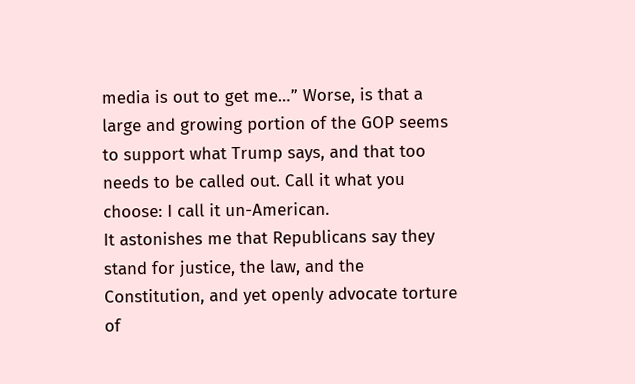media is out to get me…” Worse, is that a large and growing portion of the GOP seems to support what Trump says, and that too needs to be called out. Call it what you choose: I call it un-American.
It astonishes me that Republicans say they stand for justice, the law, and the Constitution, and yet openly advocate torture of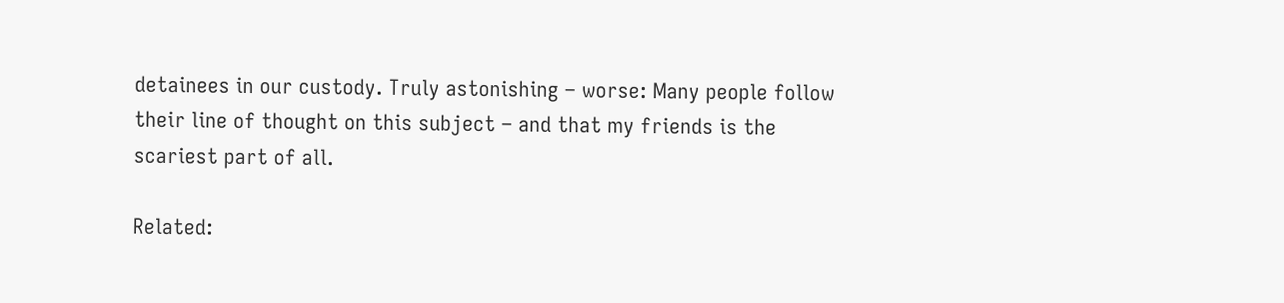detainees in our custody. Truly astonishing – worse: Many people follow their line of thought on this subject – and that my friends is the scariest part of all.

Related: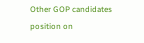Other GOP candidates position on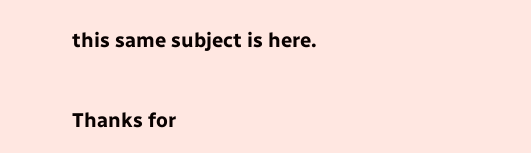this same subject is here.

Thanks for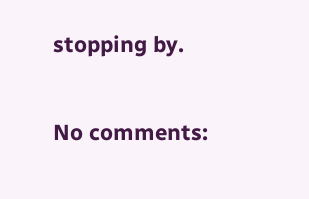stopping by.

No comments: